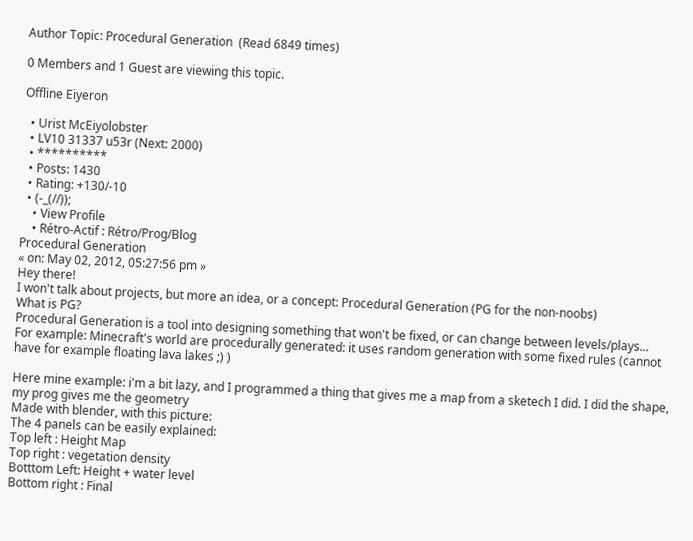Author Topic: Procedural Generation  (Read 6849 times)

0 Members and 1 Guest are viewing this topic.

Offline Eiyeron

  • Urist McEiyolobster
  • LV10 31337 u53r (Next: 2000)
  • **********
  • Posts: 1430
  • Rating: +130/-10
  • (-_(//));
    • View Profile
    • Rétro-Actif : Rétro/Prog/Blog
Procedural Generation
« on: May 02, 2012, 05:27:56 pm »
Hey there!
I won't talk about projects, but more an idea, or a concept: Procedural Generation (PG for the non-noobs)
What is PG?
Procedural Generation is a tool into designing something that won't be fixed, or can change between levels/plays...
For example: Minecraft's world are procedurally generated: it uses random generation with some fixed rules (cannot have for example floating lava lakes ;) )

Here mine example: i'm a bit lazy, and I programmed a thing that gives me a map from a sketech I did. I did the shape, my prog gives me the geometry
Made with blender, with this picture:
The 4 panels can be easily explained:
Top left : Height Map
Top right : vegetation density
Botttom Left: Height + water level
Bottom right : Final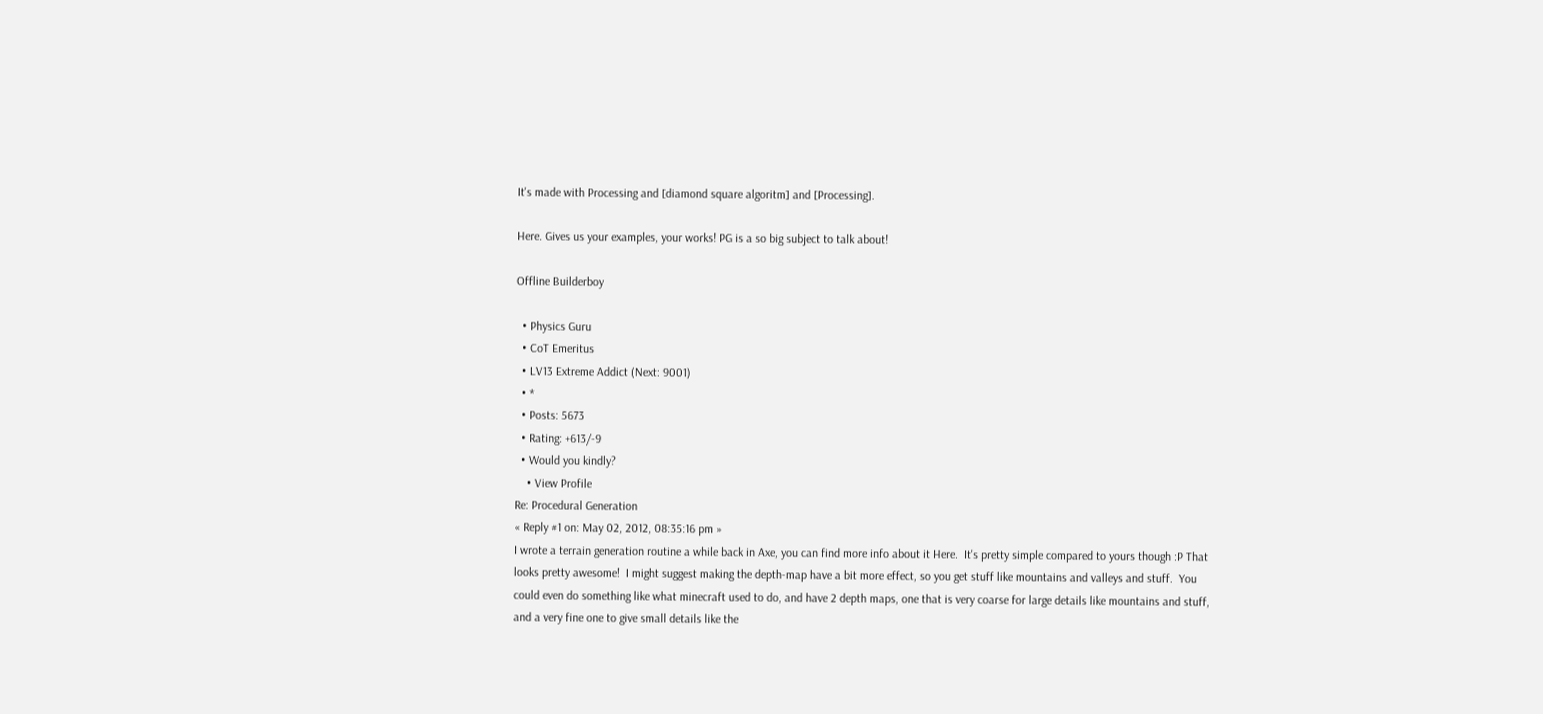It's made with Processing and [diamond square algoritm] and [Processing].

Here. Gives us your examples, your works! PG is a so big subject to talk about!

Offline Builderboy

  • Physics Guru
  • CoT Emeritus
  • LV13 Extreme Addict (Next: 9001)
  • *
  • Posts: 5673
  • Rating: +613/-9
  • Would you kindly?
    • View Profile
Re: Procedural Generation
« Reply #1 on: May 02, 2012, 08:35:16 pm »
I wrote a terrain generation routine a while back in Axe, you can find more info about it Here.  It's pretty simple compared to yours though :P That looks pretty awesome!  I might suggest making the depth-map have a bit more effect, so you get stuff like mountains and valleys and stuff.  You could even do something like what minecraft used to do, and have 2 depth maps, one that is very coarse for large details like mountains and stuff, and a very fine one to give small details like the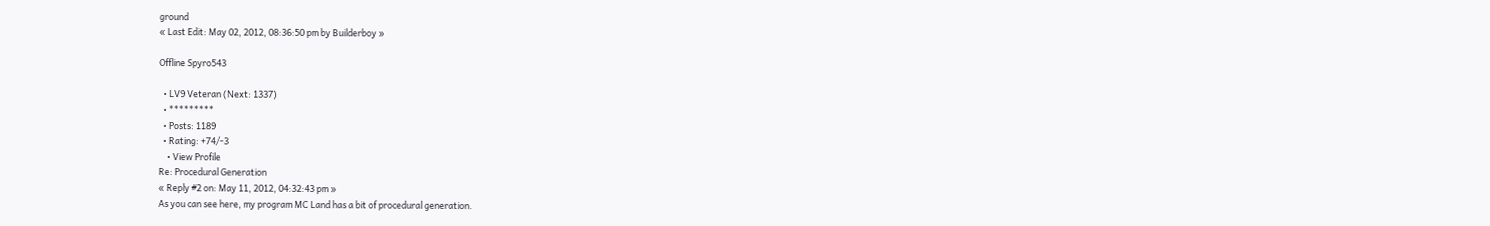ground
« Last Edit: May 02, 2012, 08:36:50 pm by Builderboy »

Offline Spyro543

  • LV9 Veteran (Next: 1337)
  • *********
  • Posts: 1189
  • Rating: +74/-3
    • View Profile
Re: Procedural Generation
« Reply #2 on: May 11, 2012, 04:32:43 pm »
As you can see here, my program MC Land has a bit of procedural generation.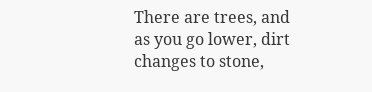There are trees, and as you go lower, dirt changes to stone,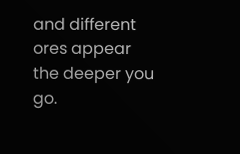and different ores appear the deeper you go.